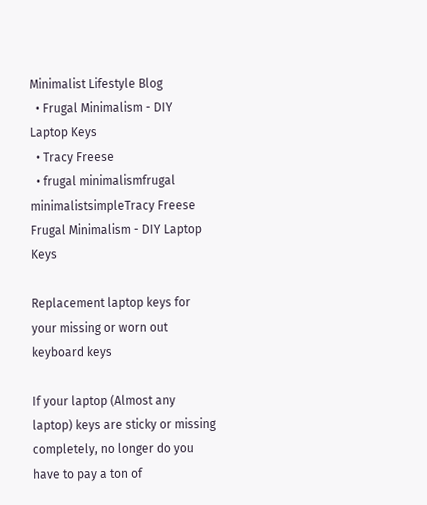Minimalist Lifestyle Blog
  • Frugal Minimalism - DIY Laptop Keys
  • Tracy Freese
  • frugal minimalismfrugal minimalistsimpleTracy Freese
Frugal Minimalism - DIY Laptop Keys

Replacement laptop keys for your missing or worn out keyboard keys

If your laptop (Almost any laptop) keys are sticky or missing completely, no longer do you have to pay a ton of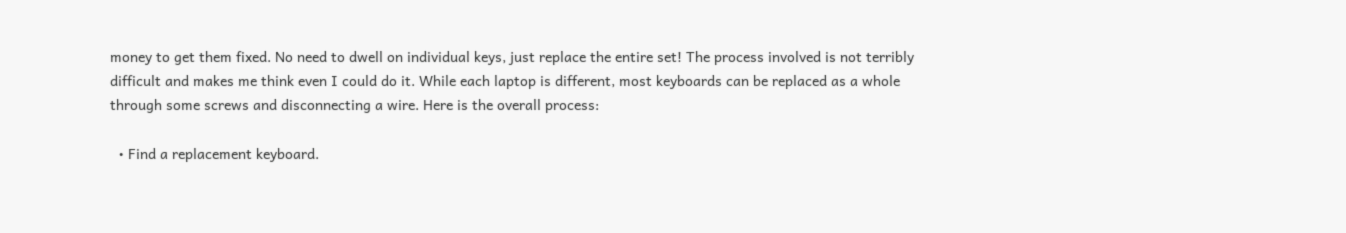money to get them fixed. No need to dwell on individual keys, just replace the entire set! The process involved is not terribly difficult and makes me think even I could do it. While each laptop is different, most keyboards can be replaced as a whole through some screws and disconnecting a wire. Here is the overall process:

  • Find a replacement keyboard.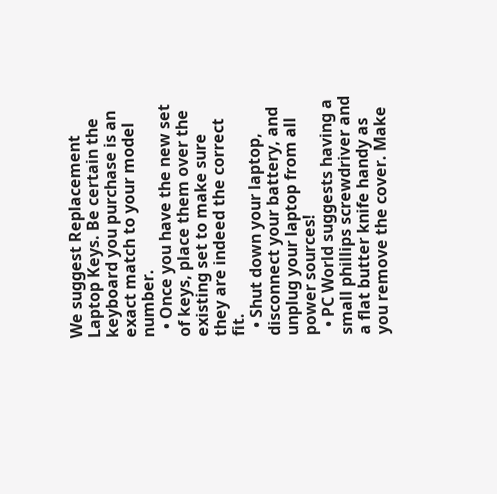We suggest Replacement Laptop Keys. Be certain the keyboard you purchase is an exact match to your model number.
  • Once you have the new set of keys, place them over the existing set to make sure they are indeed the correct fit.
  • Shut down your laptop, disconnect your battery, and unplug your laptop from all power sources!
  • PC World suggests having a small phillips screwdriver and a flat butter knife handy as you remove the cover. Make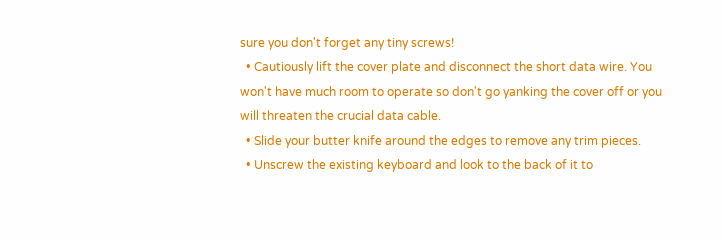sure you don't forget any tiny screws!
  • Cautiously lift the cover plate and disconnect the short data wire. You won't have much room to operate so don't go yanking the cover off or you will threaten the crucial data cable.
  • Slide your butter knife around the edges to remove any trim pieces.
  • Unscrew the existing keyboard and look to the back of it to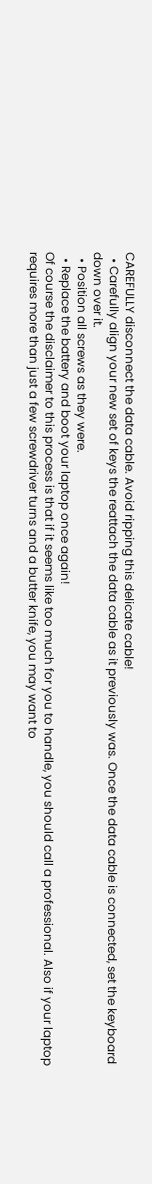CAREFULLY disconnect the data cable. Avoid ripping this delicate cable!
  • Carefully align your new set of keys the reattach the data cable as it previously was. Once the data cable is connected, set the keyboard down over it.
  • Position all screws as they were.
  • Replace the battery and boot your laptop once again!
Of course the disclaimer to this process is that if it seems like too much for you to handle, you should call a professional. Also if your laptop requires more than just a few screwdriver turns and a butter knife, you may want to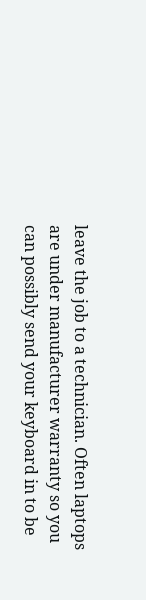leave the job to a technician. Often laptops are under manufacturer warranty so you can possibly send your keyboard in to be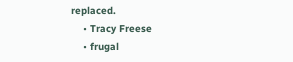replaced.
    • Tracy Freese
    • frugal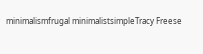minimalismfrugal minimalistsimpleTracy Freese